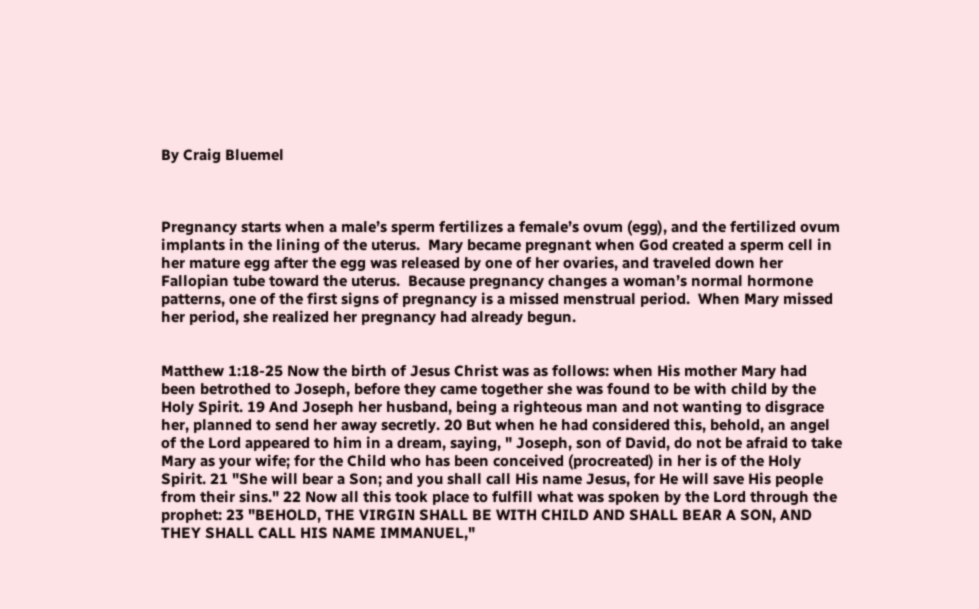By Craig Bluemel



Pregnancy starts when a male’s sperm fertilizes a female’s ovum (egg), and the fertilized ovum implants in the lining of the uterus.  Mary became pregnant when God created a sperm cell in her mature egg after the egg was released by one of her ovaries, and traveled down her Fallopian tube toward the uterus.  Because pregnancy changes a woman’s normal hormone patterns, one of the first signs of pregnancy is a missed menstrual period.  When Mary missed her period, she realized her pregnancy had already begun.


Matthew 1:18-25 Now the birth of Jesus Christ was as follows: when His mother Mary had been betrothed to Joseph, before they came together she was found to be with child by the Holy Spirit. 19 And Joseph her husband, being a righteous man and not wanting to disgrace her, planned to send her away secretly. 20 But when he had considered this, behold, an angel of the Lord appeared to him in a dream, saying, " Joseph, son of David, do not be afraid to take Mary as your wife; for the Child who has been conceived (procreated) in her is of the Holy Spirit. 21 "She will bear a Son; and you shall call His name Jesus, for He will save His people from their sins." 22 Now all this took place to fulfill what was spoken by the Lord through the prophet: 23 "BEHOLD, THE VIRGIN SHALL BE WITH CHILD AND SHALL BEAR A SON, AND THEY SHALL CALL HIS NAME IMMANUEL,"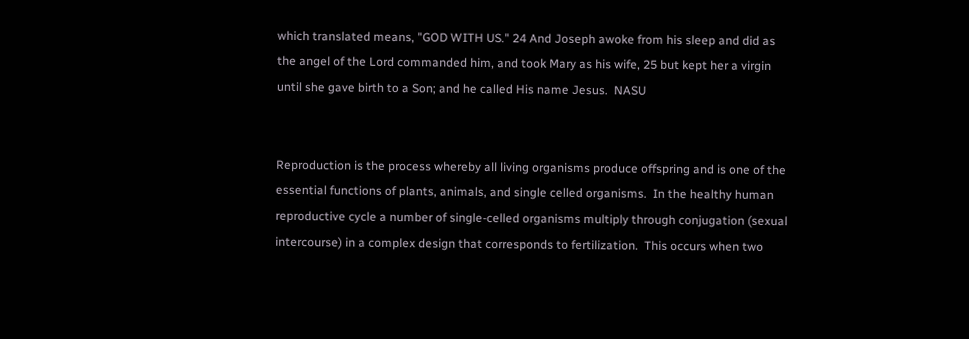which translated means, "GOD WITH US." 24 And Joseph awoke from his sleep and did as the angel of the Lord commanded him, and took Mary as his wife, 25 but kept her a virgin until she gave birth to a Son; and he called His name Jesus.  NASU


Reproduction is the process whereby all living organisms produce offspring and is one of the essential functions of plants, animals, and single celled organisms.  In the healthy human reproductive cycle a number of single-celled organisms multiply through conjugation (sexual intercourse) in a complex design that corresponds to fertilization.  This occurs when two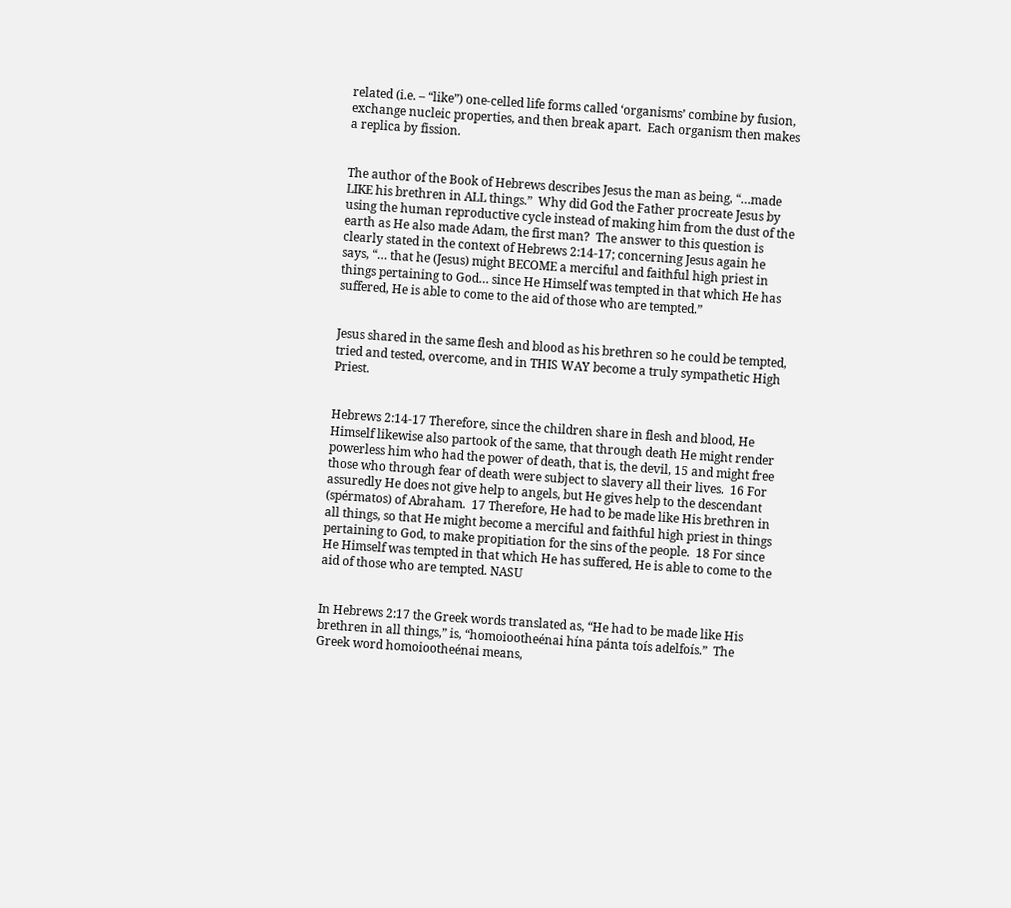related (i.e. – “like”) one-celled life forms called ‘organisms’ combine by fusion, exchange nucleic properties, and then break apart.  Each organism then makes a replica by fission.


The author of the Book of Hebrews describes Jesus the man as being, “…made LIKE his brethren in ALL things.”  Why did God the Father procreate Jesus by using the human reproductive cycle instead of making him from the dust of the earth as He also made Adam, the first man?  The answer to this question is clearly stated in the context of Hebrews 2:14-17; concerning Jesus again he says, “… that he (Jesus) might BECOME a merciful and faithful high priest in things pertaining to God… since He Himself was tempted in that which He has suffered, He is able to come to the aid of those who are tempted.”


Jesus shared in the same flesh and blood as his brethren so he could be tempted, tried and tested, overcome, and in THIS WAY become a truly sympathetic High Priest.


Hebrews 2:14-17 Therefore, since the children share in flesh and blood, He Himself likewise also partook of the same, that through death He might render powerless him who had the power of death, that is, the devil, 15 and might free those who through fear of death were subject to slavery all their lives.  16 For assuredly He does not give help to angels, but He gives help to the descendant (spérmatos) of Abraham.  17 Therefore, He had to be made like His brethren in all things, so that He might become a merciful and faithful high priest in things pertaining to God, to make propitiation for the sins of the people.  18 For since He Himself was tempted in that which He has suffered, He is able to come to the aid of those who are tempted. NASU


In Hebrews 2:17 the Greek words translated as, “He had to be made like His brethren in all things,” is, “homoiootheénai hína pánta toís adelfoís.”  The Greek word homoiootheénai means,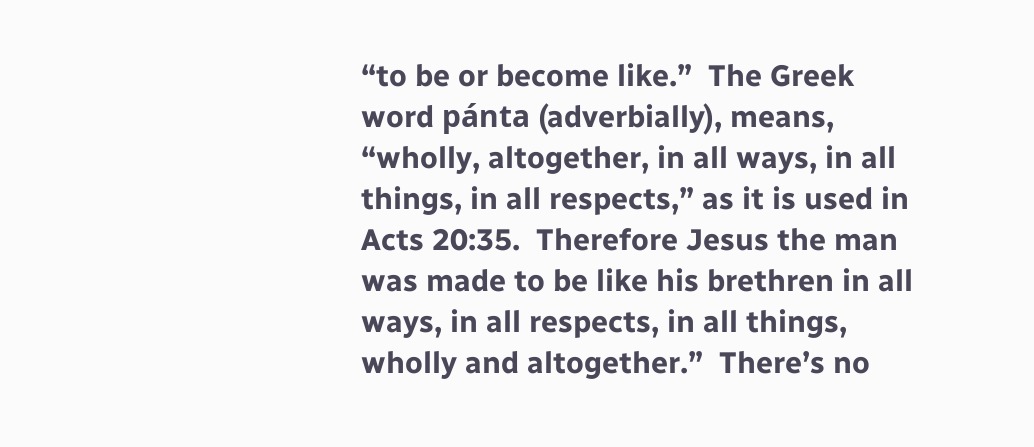“to be or become like.”  The Greek word pánta (adverbially), means, “wholly, altogether, in all ways, in all things, in all respects,” as it is used in Acts 20:35.  Therefore Jesus the man was made to be like his brethren in all ways, in all respects, in all things, wholly and altogether.”  There’s no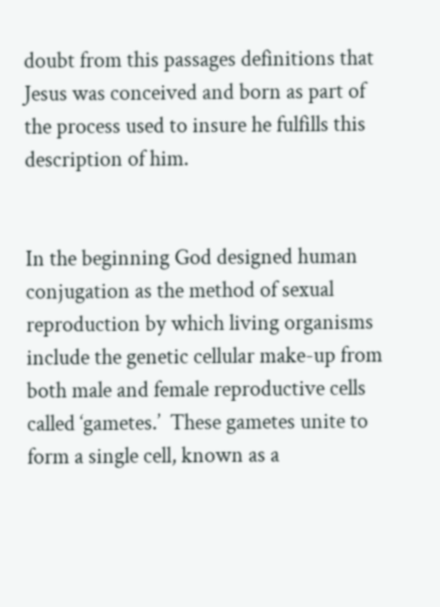doubt from this passages definitions that Jesus was conceived and born as part of the process used to insure he fulfills this description of him.


In the beginning God designed human conjugation as the method of sexual reproduction by which living organisms include the genetic cellular make-up from both male and female reproductive cells called ‘gametes.’  These gametes unite to form a single cell, known as a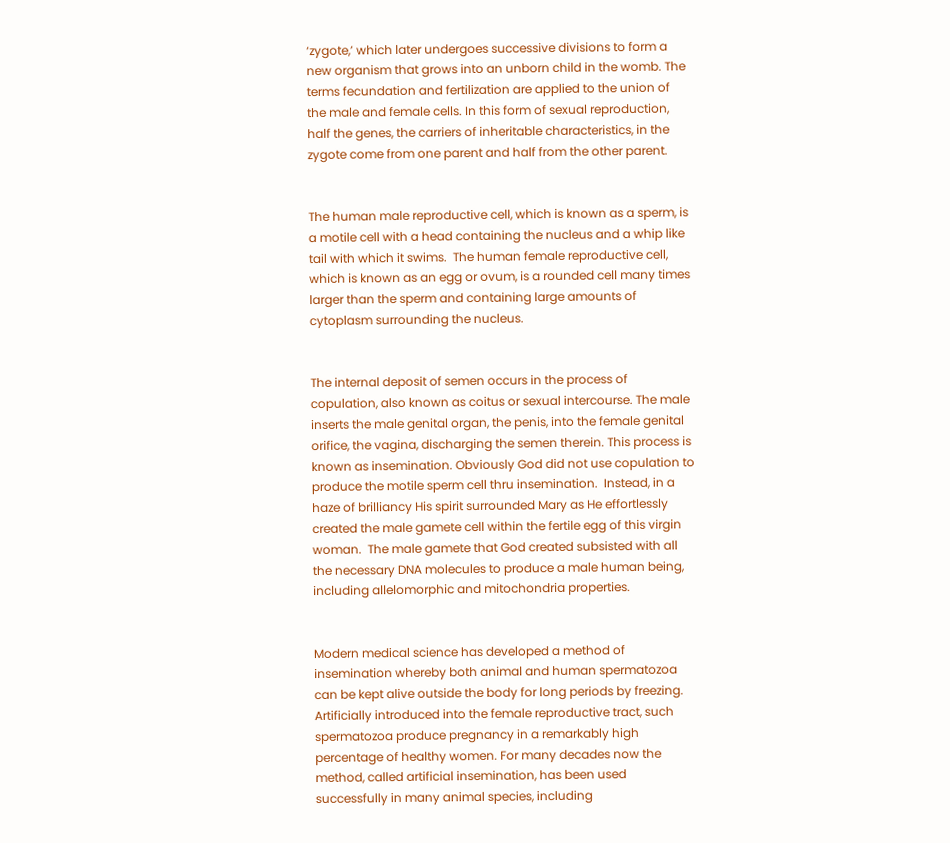‘zygote,’ which later undergoes successive divisions to form a new organism that grows into an unborn child in the womb. The terms fecundation and fertilization are applied to the union of the male and female cells. In this form of sexual reproduction, half the genes, the carriers of inheritable characteristics, in the zygote come from one parent and half from the other parent.


The human male reproductive cell, which is known as a sperm, is a motile cell with a head containing the nucleus and a whip like tail with which it swims.  The human female reproductive cell, which is known as an egg or ovum, is a rounded cell many times larger than the sperm and containing large amounts of cytoplasm surrounding the nucleus.


The internal deposit of semen occurs in the process of copulation, also known as coitus or sexual intercourse. The male inserts the male genital organ, the penis, into the female genital orifice, the vagina, discharging the semen therein. This process is known as insemination. Obviously God did not use copulation to produce the motile sperm cell thru insemination.  Instead, in a haze of brilliancy His spirit surrounded Mary as He effortlessly created the male gamete cell within the fertile egg of this virgin woman.  The male gamete that God created subsisted with all the necessary DNA molecules to produce a male human being, including allelomorphic and mitochondria properties.


Modern medical science has developed a method of insemination whereby both animal and human spermatozoa can be kept alive outside the body for long periods by freezing.  Artificially introduced into the female reproductive tract, such spermatozoa produce pregnancy in a remarkably high percentage of healthy women. For many decades now the method, called artificial insemination, has been used successfully in many animal species, including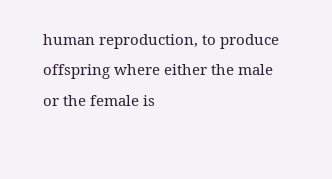human reproduction, to produce offspring where either the male or the female is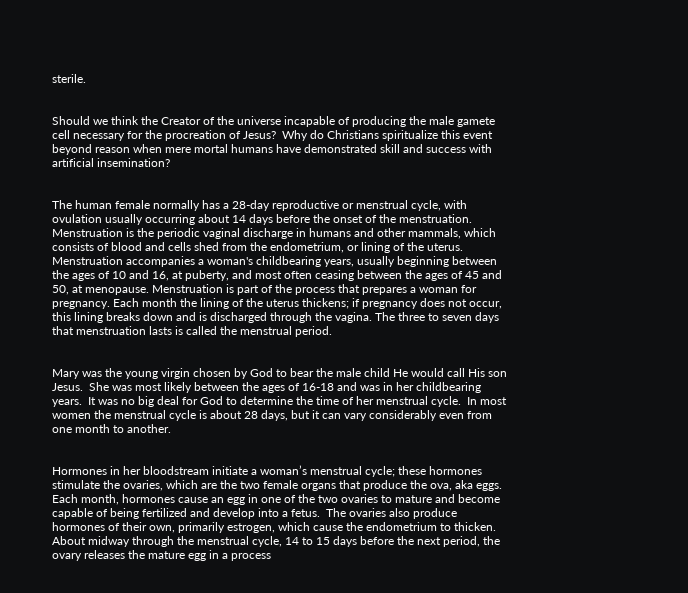sterile.


Should we think the Creator of the universe incapable of producing the male gamete cell necessary for the procreation of Jesus?  Why do Christians spiritualize this event beyond reason when mere mortal humans have demonstrated skill and success with artificial insemination?


The human female normally has a 28-day reproductive or menstrual cycle, with ovulation usually occurring about 14 days before the onset of the menstruation.  Menstruation is the periodic vaginal discharge in humans and other mammals, which consists of blood and cells shed from the endometrium, or lining of the uterus.  Menstruation accompanies a woman's childbearing years, usually beginning between the ages of 10 and 16, at puberty, and most often ceasing between the ages of 45 and 50, at menopause. Menstruation is part of the process that prepares a woman for pregnancy. Each month the lining of the uterus thickens; if pregnancy does not occur, this lining breaks down and is discharged through the vagina. The three to seven days that menstruation lasts is called the menstrual period.


Mary was the young virgin chosen by God to bear the male child He would call His son Jesus.  She was most likely between the ages of 16-18 and was in her childbearing years.  It was no big deal for God to determine the time of her menstrual cycle.  In most women the menstrual cycle is about 28 days, but it can vary considerably even from one month to another.


Hormones in her bloodstream initiate a woman’s menstrual cycle; these hormones stimulate the ovaries, which are the two female organs that produce the ova, aka eggs.  Each month, hormones cause an egg in one of the two ovaries to mature and become capable of being fertilized and develop into a fetus.  The ovaries also produce hormones of their own, primarily estrogen, which cause the endometrium to thicken. About midway through the menstrual cycle, 14 to 15 days before the next period, the ovary releases the mature egg in a process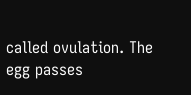called ovulation. The egg passes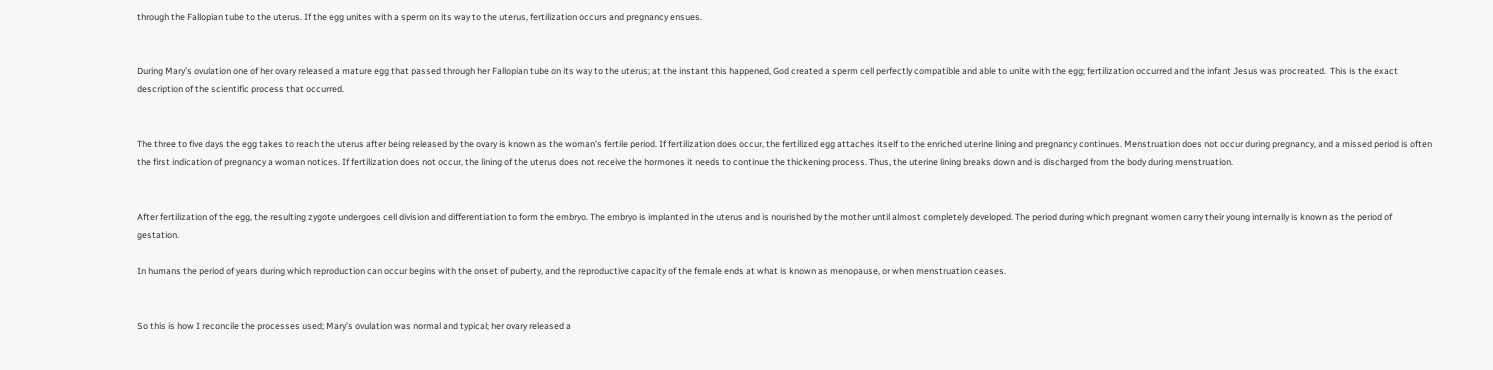through the Fallopian tube to the uterus. If the egg unites with a sperm on its way to the uterus, fertilization occurs and pregnancy ensues.


During Mary’s ovulation one of her ovary released a mature egg that passed through her Fallopian tube on its way to the uterus; at the instant this happened, God created a sperm cell perfectly compatible and able to unite with the egg; fertilization occurred and the infant Jesus was procreated.  This is the exact description of the scientific process that occurred.


The three to five days the egg takes to reach the uterus after being released by the ovary is known as the woman's fertile period. If fertilization does occur, the fertilized egg attaches itself to the enriched uterine lining and pregnancy continues. Menstruation does not occur during pregnancy, and a missed period is often the first indication of pregnancy a woman notices. If fertilization does not occur, the lining of the uterus does not receive the hormones it needs to continue the thickening process. Thus, the uterine lining breaks down and is discharged from the body during menstruation.


After fertilization of the egg, the resulting zygote undergoes cell division and differentiation to form the embryo. The embryo is implanted in the uterus and is nourished by the mother until almost completely developed. The period during which pregnant women carry their young internally is known as the period of gestation.

In humans the period of years during which reproduction can occur begins with the onset of puberty, and the reproductive capacity of the female ends at what is known as menopause, or when menstruation ceases.


So this is how I reconcile the processes used; Mary’s ovulation was normal and typical; her ovary released a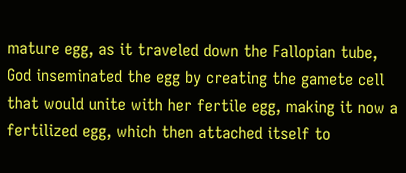mature egg, as it traveled down the Fallopian tube, God inseminated the egg by creating the gamete cell that would unite with her fertile egg, making it now a fertilized egg, which then attached itself to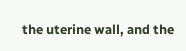the uterine wall, and the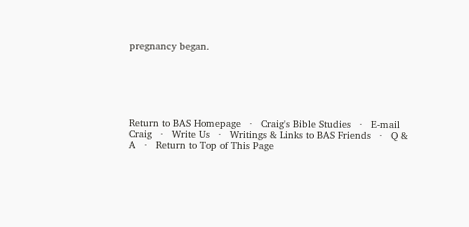pregnancy began.






Return to BAS Homepage   ·   Craig's Bible Studies   ·   E-mail Craig   ·   Write Us   ·   Writings & Links to BAS Friends   ·   Q & A   ·   Return to Top of This Page